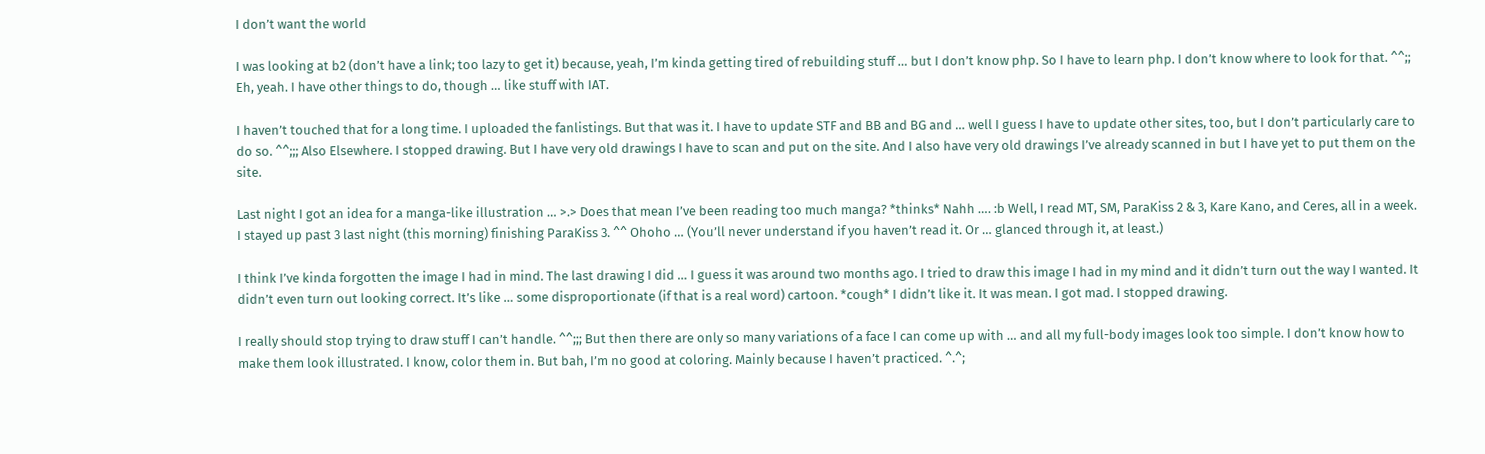I don’t want the world

I was looking at b2 (don’t have a link; too lazy to get it) because, yeah, I’m kinda getting tired of rebuilding stuff … but I don’t know php. So I have to learn php. I don’t know where to look for that. ^^;; Eh, yeah. I have other things to do, though … like stuff with IAT.

I haven’t touched that for a long time. I uploaded the fanlistings. But that was it. I have to update STF and BB and BG and … well I guess I have to update other sites, too, but I don’t particularly care to do so. ^^;;; Also Elsewhere. I stopped drawing. But I have very old drawings I have to scan and put on the site. And I also have very old drawings I’ve already scanned in but I have yet to put them on the site.

Last night I got an idea for a manga-like illustration … >.> Does that mean I’ve been reading too much manga? *thinks* Nahh …. :b Well, I read MT, SM, ParaKiss 2 & 3, Kare Kano, and Ceres, all in a week. I stayed up past 3 last night (this morning) finishing ParaKiss 3. ^^ Ohoho … (You’ll never understand if you haven’t read it. Or … glanced through it, at least.)

I think I’ve kinda forgotten the image I had in mind. The last drawing I did … I guess it was around two months ago. I tried to draw this image I had in my mind and it didn’t turn out the way I wanted. It didn’t even turn out looking correct. It’s like … some disproportionate (if that is a real word) cartoon. *cough* I didn’t like it. It was mean. I got mad. I stopped drawing.

I really should stop trying to draw stuff I can’t handle. ^^;;; But then there are only so many variations of a face I can come up with … and all my full-body images look too simple. I don’t know how to make them look illustrated. I know, color them in. But bah, I’m no good at coloring. Mainly because I haven’t practiced. ^.^;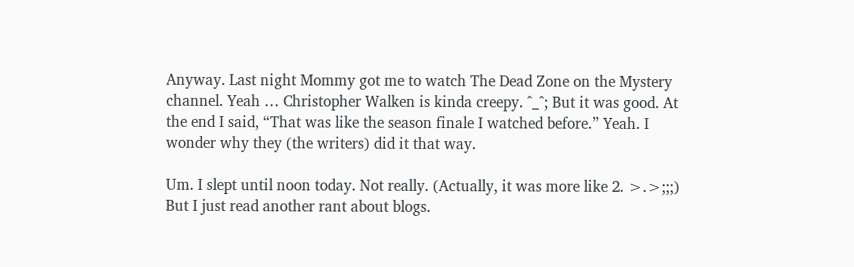Anyway. Last night Mommy got me to watch The Dead Zone on the Mystery channel. Yeah … Christopher Walken is kinda creepy. ^_^; But it was good. At the end I said, “That was like the season finale I watched before.” Yeah. I wonder why they (the writers) did it that way.

Um. I slept until noon today. Not really. (Actually, it was more like 2. >.>;;;) But I just read another rant about blogs.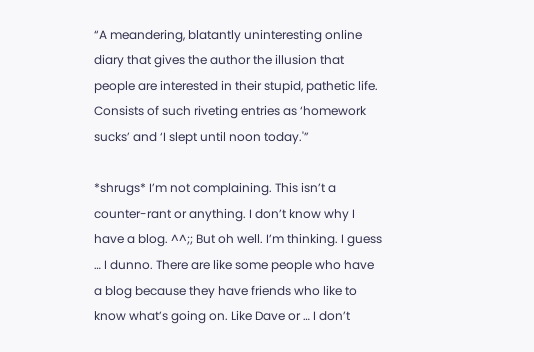“A meandering, blatantly uninteresting online diary that gives the author the illusion that people are interested in their stupid, pathetic life. Consists of such riveting entries as ‘homework sucks’ and ‘I slept until noon today.'”

*shrugs* I’m not complaining. This isn’t a counter-rant or anything. I don’t know why I have a blog. ^^;; But oh well. I’m thinking. I guess … I dunno. There are like some people who have a blog because they have friends who like to know what’s going on. Like Dave or … I don’t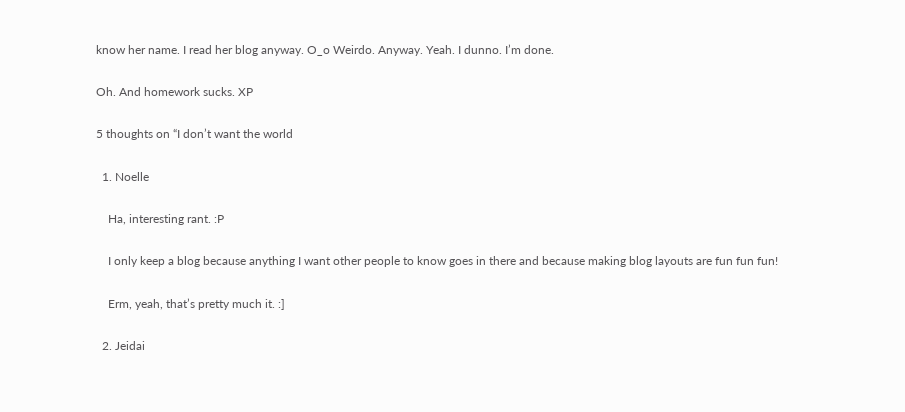know her name. I read her blog anyway. O_o Weirdo. Anyway. Yeah. I dunno. I’m done.

Oh. And homework sucks. XP

5 thoughts on “I don’t want the world

  1. Noelle

    Ha, interesting rant. :P

    I only keep a blog because anything I want other people to know goes in there and because making blog layouts are fun fun fun!

    Erm, yeah, that’s pretty much it. :]

  2. Jeidai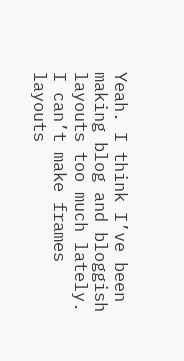Yeah. I think I’ve been making blog and bloggish layouts too much lately. I can’t make frames layouts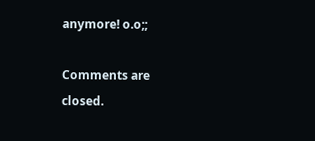anymore! o.o;;

Comments are closed.